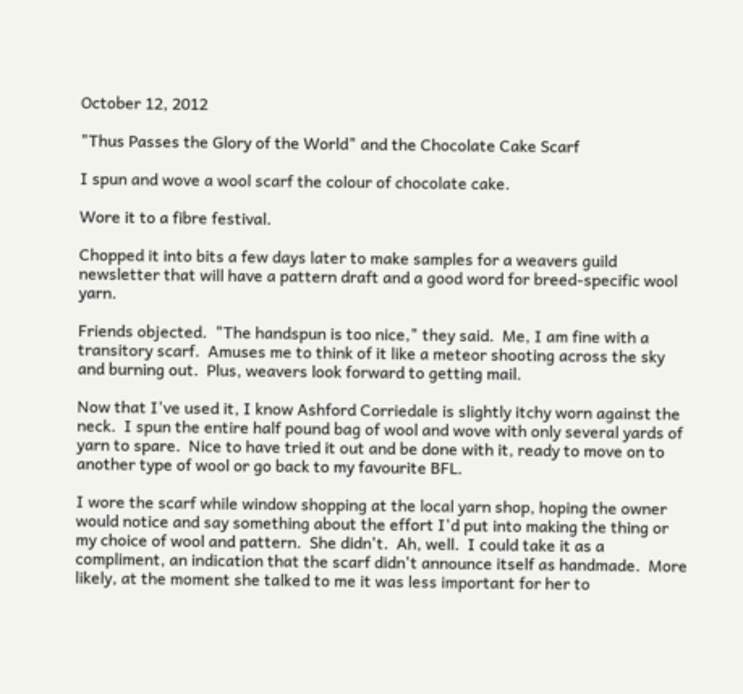October 12, 2012

"Thus Passes the Glory of the World" and the Chocolate Cake Scarf

I spun and wove a wool scarf the colour of chocolate cake.

Wore it to a fibre festival.

Chopped it into bits a few days later to make samples for a weavers guild newsletter that will have a pattern draft and a good word for breed-specific wool yarn.

Friends objected.  "The handspun is too nice," they said.  Me, I am fine with a transitory scarf.  Amuses me to think of it like a meteor shooting across the sky and burning out.  Plus, weavers look forward to getting mail.

Now that I've used it, I know Ashford Corriedale is slightly itchy worn against the neck.  I spun the entire half pound bag of wool and wove with only several yards of yarn to spare.  Nice to have tried it out and be done with it, ready to move on to another type of wool or go back to my favourite BFL.

I wore the scarf while window shopping at the local yarn shop, hoping the owner would notice and say something about the effort I'd put into making the thing or my choice of wool and pattern.  She didn't.  Ah, well.  I could take it as a compliment, an indication that the scarf didn't announce itself as handmade.  More likely, at the moment she talked to me it was less important for her to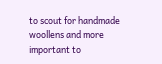to scout for handmade woollens and more important to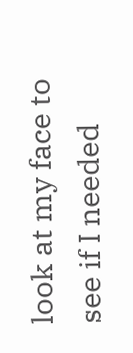look at my face to see if I needed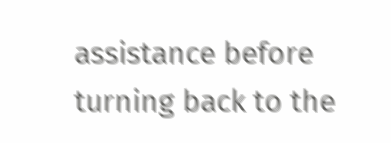assistance before turning back to the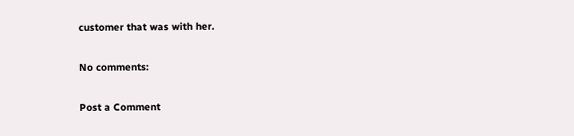customer that was with her.

No comments:

Post a Comment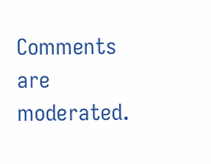Comments are moderated.